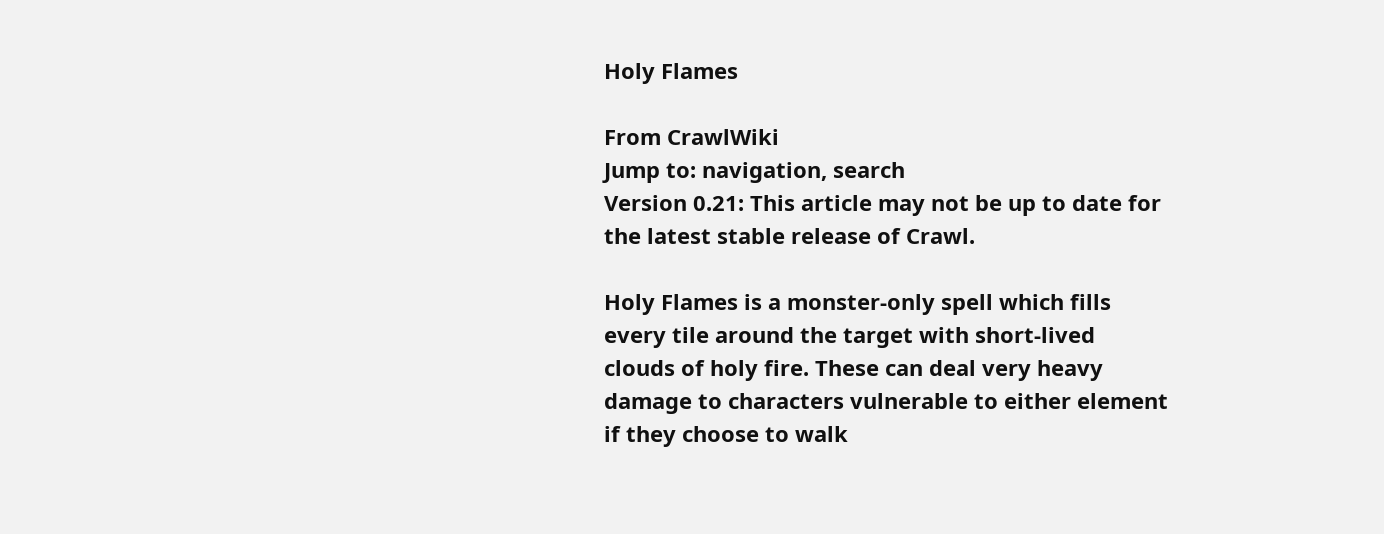Holy Flames

From CrawlWiki
Jump to: navigation, search
Version 0.21: This article may not be up to date for the latest stable release of Crawl.

Holy Flames is a monster-only spell which fills every tile around the target with short-lived clouds of holy fire. These can deal very heavy damage to characters vulnerable to either element if they choose to walk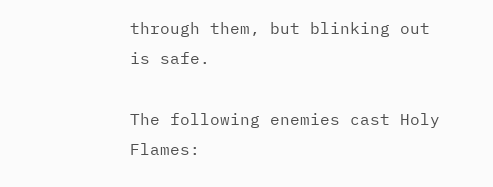through them, but blinking out is safe.

The following enemies cast Holy Flames: